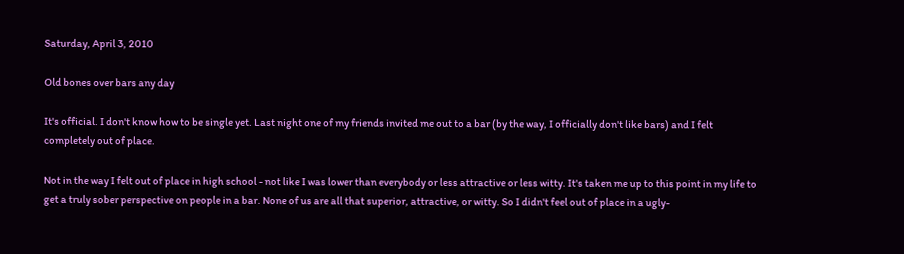Saturday, April 3, 2010

Old bones over bars any day

It's official. I don't know how to be single yet. Last night one of my friends invited me out to a bar (by the way, I officially don't like bars) and I felt completely out of place.

Not in the way I felt out of place in high school - not like I was lower than everybody or less attractive or less witty. It's taken me up to this point in my life to get a truly sober perspective on people in a bar. None of us are all that superior, attractive, or witty. So I didn't feel out of place in a ugly-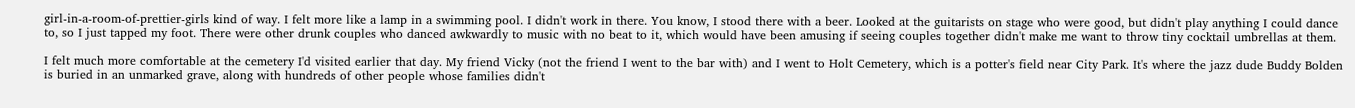girl-in-a-room-of-prettier-girls kind of way. I felt more like a lamp in a swimming pool. I didn't work in there. You know, I stood there with a beer. Looked at the guitarists on stage who were good, but didn't play anything I could dance to, so I just tapped my foot. There were other drunk couples who danced awkwardly to music with no beat to it, which would have been amusing if seeing couples together didn't make me want to throw tiny cocktail umbrellas at them.

I felt much more comfortable at the cemetery I'd visited earlier that day. My friend Vicky (not the friend I went to the bar with) and I went to Holt Cemetery, which is a potter's field near City Park. It's where the jazz dude Buddy Bolden is buried in an unmarked grave, along with hundreds of other people whose families didn't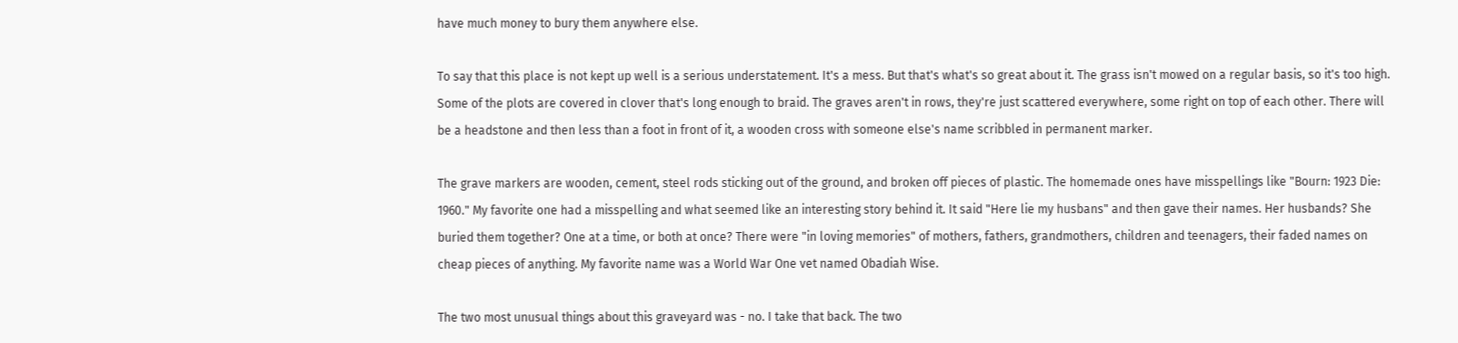have much money to bury them anywhere else.

To say that this place is not kept up well is a serious understatement. It's a mess. But that's what's so great about it. The grass isn't mowed on a regular basis, so it's too high. Some of the plots are covered in clover that's long enough to braid. The graves aren't in rows, they're just scattered everywhere, some right on top of each other. There will be a headstone and then less than a foot in front of it, a wooden cross with someone else's name scribbled in permanent marker.

The grave markers are wooden, cement, steel rods sticking out of the ground, and broken off pieces of plastic. The homemade ones have misspellings like "Bourn: 1923 Die: 1960." My favorite one had a misspelling and what seemed like an interesting story behind it. It said "Here lie my husbans" and then gave their names. Her husbands? She buried them together? One at a time, or both at once? There were "in loving memories" of mothers, fathers, grandmothers, children and teenagers, their faded names on cheap pieces of anything. My favorite name was a World War One vet named Obadiah Wise.

The two most unusual things about this graveyard was - no. I take that back. The two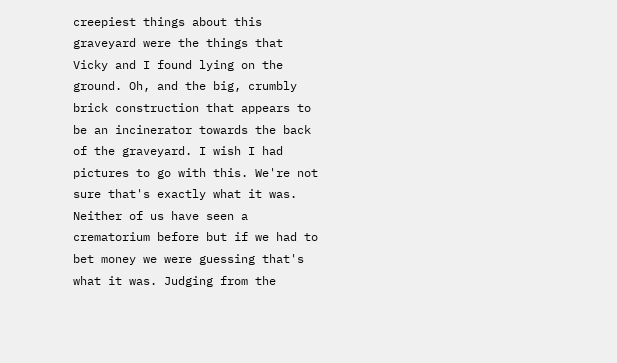creepiest things about this graveyard were the things that Vicky and I found lying on the ground. Oh, and the big, crumbly brick construction that appears to be an incinerator towards the back of the graveyard. I wish I had pictures to go with this. We're not sure that's exactly what it was. Neither of us have seen a crematorium before but if we had to bet money we were guessing that's what it was. Judging from the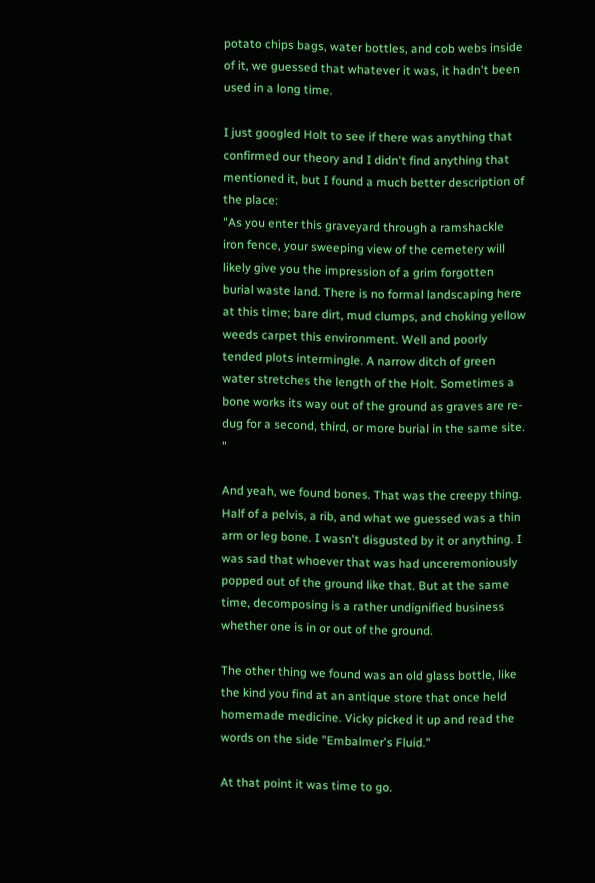potato chips bags, water bottles, and cob webs inside of it, we guessed that whatever it was, it hadn't been used in a long time.

I just googled Holt to see if there was anything that confirmed our theory and I didn't find anything that mentioned it, but I found a much better description of the place:
"As you enter this graveyard through a ramshackle iron fence, your sweeping view of the cemetery will likely give you the impression of a grim forgotten burial waste land. There is no formal landscaping here at this time; bare dirt, mud clumps, and choking yellow weeds carpet this environment. Well and poorly tended plots intermingle. A narrow ditch of green water stretches the length of the Holt. Sometimes a bone works its way out of the ground as graves are re-dug for a second, third, or more burial in the same site. "

And yeah, we found bones. That was the creepy thing. Half of a pelvis, a rib, and what we guessed was a thin arm or leg bone. I wasn't disgusted by it or anything. I was sad that whoever that was had unceremoniously popped out of the ground like that. But at the same time, decomposing is a rather undignified business whether one is in or out of the ground.

The other thing we found was an old glass bottle, like the kind you find at an antique store that once held homemade medicine. Vicky picked it up and read the words on the side "Embalmer's Fluid."

At that point it was time to go.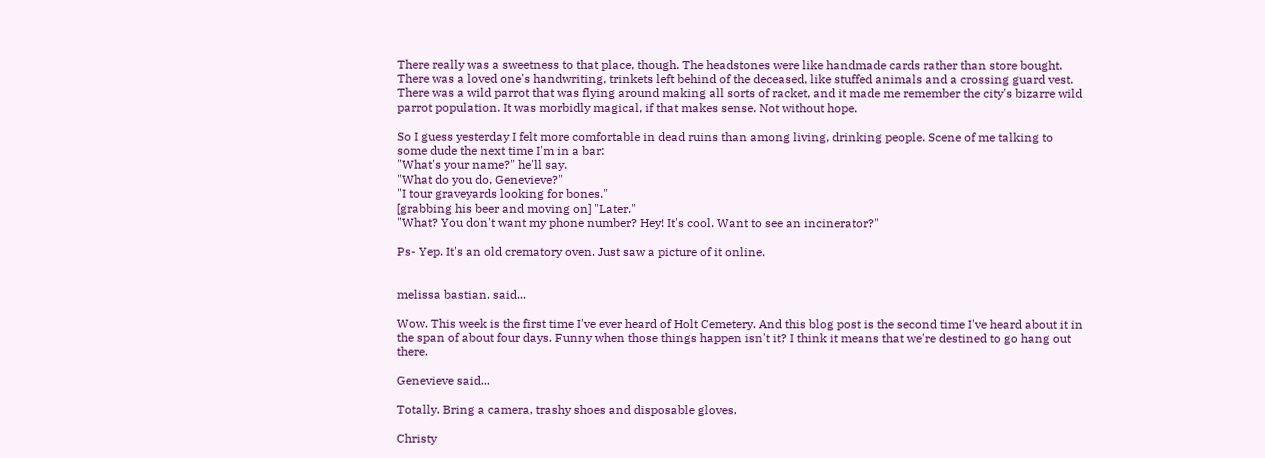There really was a sweetness to that place, though. The headstones were like handmade cards rather than store bought. There was a loved one's handwriting, trinkets left behind of the deceased, like stuffed animals and a crossing guard vest. There was a wild parrot that was flying around making all sorts of racket, and it made me remember the city's bizarre wild parrot population. It was morbidly magical, if that makes sense. Not without hope.

So I guess yesterday I felt more comfortable in dead ruins than among living, drinking people. Scene of me talking to some dude the next time I'm in a bar:
"What's your name?" he'll say.
"What do you do, Genevieve?"
"I tour graveyards looking for bones."
[grabbing his beer and moving on] "Later."
"What? You don't want my phone number? Hey! It's cool. Want to see an incinerator?"

Ps- Yep. It's an old crematory oven. Just saw a picture of it online.


melissa bastian. said...

Wow. This week is the first time I've ever heard of Holt Cemetery. And this blog post is the second time I've heard about it in the span of about four days. Funny when those things happen isn't it? I think it means that we're destined to go hang out there.

Genevieve said...

Totally. Bring a camera, trashy shoes and disposable gloves.

Christy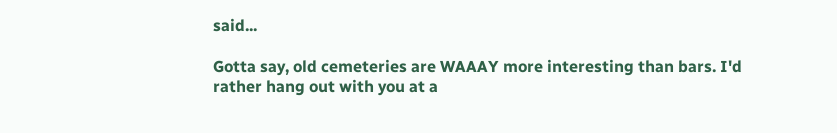said...

Gotta say, old cemeteries are WAAAY more interesting than bars. I'd rather hang out with you at a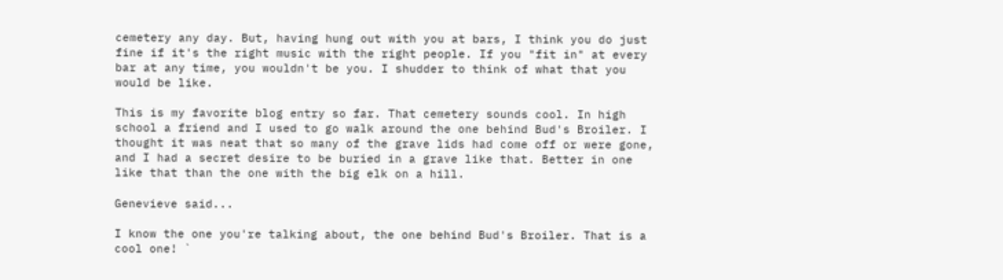cemetery any day. But, having hung out with you at bars, I think you do just fine if it's the right music with the right people. If you "fit in" at every bar at any time, you wouldn't be you. I shudder to think of what that you would be like.

This is my favorite blog entry so far. That cemetery sounds cool. In high school a friend and I used to go walk around the one behind Bud's Broiler. I thought it was neat that so many of the grave lids had come off or were gone, and I had a secret desire to be buried in a grave like that. Better in one like that than the one with the big elk on a hill.

Genevieve said...

I know the one you're talking about, the one behind Bud's Broiler. That is a cool one! `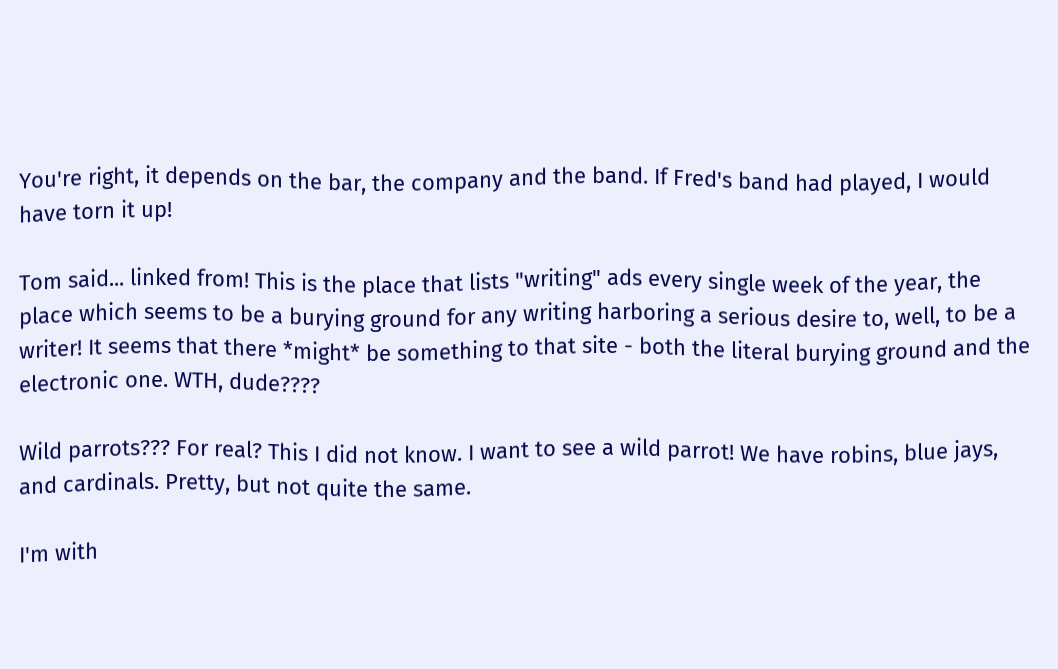You're right, it depends on the bar, the company and the band. If Fred's band had played, I would have torn it up!

Tom said... linked from! This is the place that lists "writing" ads every single week of the year, the place which seems to be a burying ground for any writing harboring a serious desire to, well, to be a writer! It seems that there *might* be something to that site - both the literal burying ground and the electronic one. WTH, dude????

Wild parrots??? For real? This I did not know. I want to see a wild parrot! We have robins, blue jays, and cardinals. Pretty, but not quite the same.

I'm with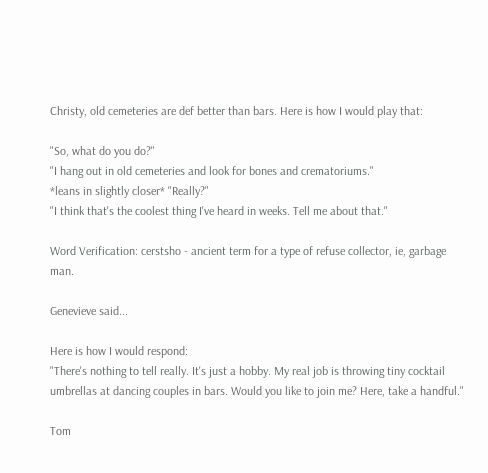Christy, old cemeteries are def better than bars. Here is how I would play that:

"So, what do you do?"
"I hang out in old cemeteries and look for bones and crematoriums."
*leans in slightly closer* "Really?"
"I think that's the coolest thing I've heard in weeks. Tell me about that."

Word Verification: cerstsho - ancient term for a type of refuse collector, ie, garbage man.

Genevieve said...

Here is how I would respond:
"There's nothing to tell really. It's just a hobby. My real job is throwing tiny cocktail umbrellas at dancing couples in bars. Would you like to join me? Here, take a handful."

Tom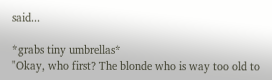said...

*grabs tiny umbrellas*
"Okay, who first? The blonde who is way too old to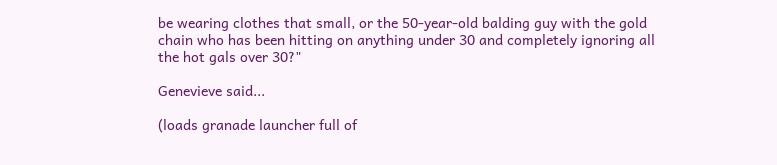be wearing clothes that small, or the 50-year-old balding guy with the gold chain who has been hitting on anything under 30 and completely ignoring all the hot gals over 30?"

Genevieve said...

(loads granade launcher full of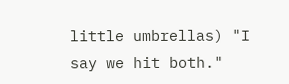little umbrellas) "I say we hit both."